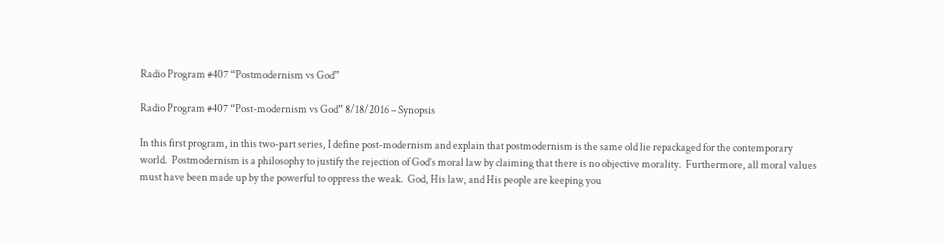Radio Program #407 “Postmodernism vs God”

Radio Program #407 “Post-modernism vs God” 8/18/2016 – Synopsis

In this first program, in this two-part series, I define post-modernism and explain that postmodernism is the same old lie repackaged for the contemporary world.  Postmodernism is a philosophy to justify the rejection of God’s moral law by claiming that there is no objective morality.  Furthermore, all moral values must have been made up by the powerful to oppress the weak.  God, His law, and His people are keeping you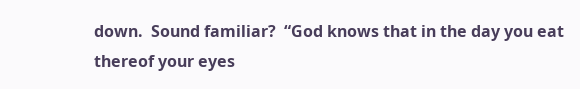down.  Sound familiar?  “God knows that in the day you eat thereof your eyes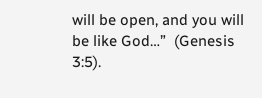will be open, and you will be like God…”  (Genesis 3:5).